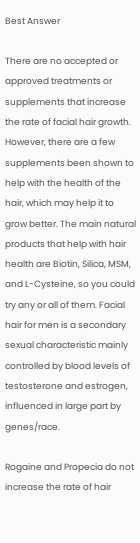Best Answer

There are no accepted or approved treatments or supplements that increase the rate of facial hair growth. However, there are a few supplements been shown to help with the health of the hair, which may help it to grow better. The main natural products that help with hair health are Biotin, Silica, MSM, and L-Cysteine, so you could try any or all of them. Facial hair for men is a secondary sexual characteristic mainly controlled by blood levels of testosterone and estrogen, influenced in large part by genes/race.

Rogaine and Propecia do not increase the rate of hair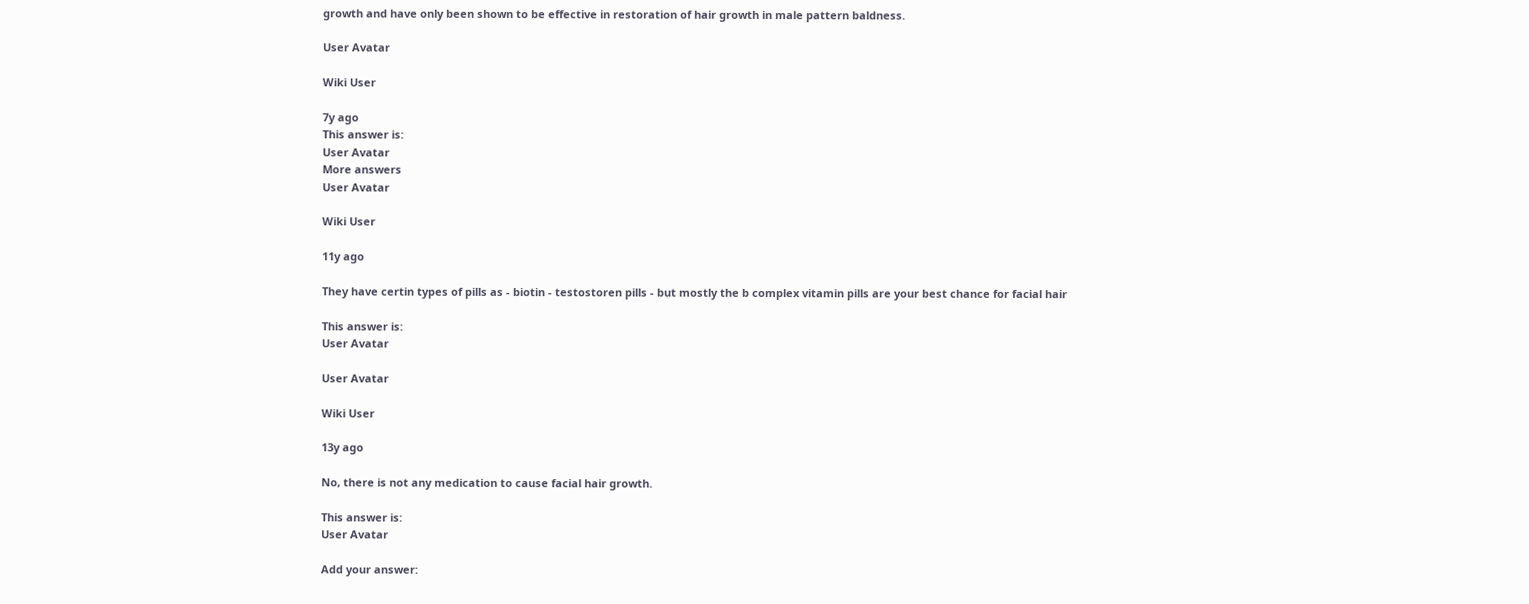growth and have only been shown to be effective in restoration of hair growth in male pattern baldness.

User Avatar

Wiki User

7y ago
This answer is:
User Avatar
More answers
User Avatar

Wiki User

11y ago

They have certin types of pills as - biotin - testostoren pills - but mostly the b complex vitamin pills are your best chance for facial hair

This answer is:
User Avatar

User Avatar

Wiki User

13y ago

No, there is not any medication to cause facial hair growth.

This answer is:
User Avatar

Add your answer: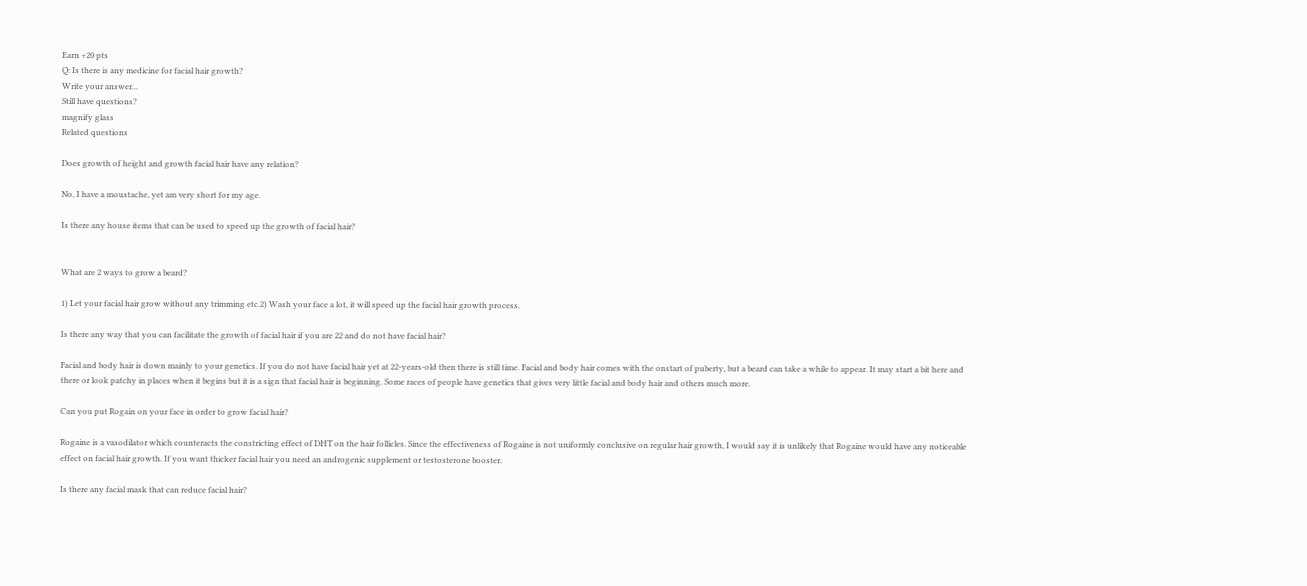Earn +20 pts
Q: Is there is any medicine for facial hair growth?
Write your answer...
Still have questions?
magnify glass
Related questions

Does growth of height and growth facial hair have any relation?

No, I have a moustache, yet am very short for my age.

Is there any house items that can be used to speed up the growth of facial hair?


What are 2 ways to grow a beard?

1) Let your facial hair grow without any trimming etc.2) Wash your face a lot, it will speed up the facial hair growth process.

Is there any way that you can facilitate the growth of facial hair if you are 22 and do not have facial hair?

Facial and body hair is down mainly to your genetics. If you do not have facial hair yet at 22-years-old then there is still time. Facial and body hair comes with the onstart of puberty, but a beard can take a while to appear. It may start a bit here and there or look patchy in places when it begins but it is a sign that facial hair is beginning. Some races of people have genetics that gives very little facial and body hair and others much more.

Can you put Rogain on your face in order to grow facial hair?

Rogaine is a vasodilator which counteracts the constricting effect of DHT on the hair follicles. Since the effectiveness of Rogaine is not uniformly conclusive on regular hair growth, I would say it is unlikely that Rogaine would have any noticeable effect on facial hair growth. If you want thicker facial hair you need an androgenic supplement or testosterone booster.

Is there any facial mask that can reduce facial hair?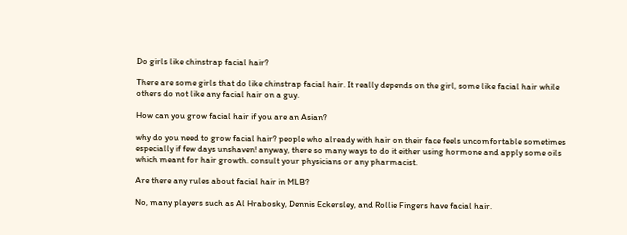Do girls like chinstrap facial hair?

There are some girls that do like chinstrap facial hair. It really depends on the girl, some like facial hair while others do not like any facial hair on a guy.

How can you grow facial hair if you are an Asian?

why do you need to grow facial hair? people who already with hair on their face feels uncomfortable sometimes especially if few days unshaven! anyway, there so many ways to do it either using hormone and apply some oils which meant for hair growth. consult your physicians or any pharmacist.

Are there any rules about facial hair in MLB?

No, many players such as Al Hrabosky, Dennis Eckersley, and Rollie Fingers have facial hair.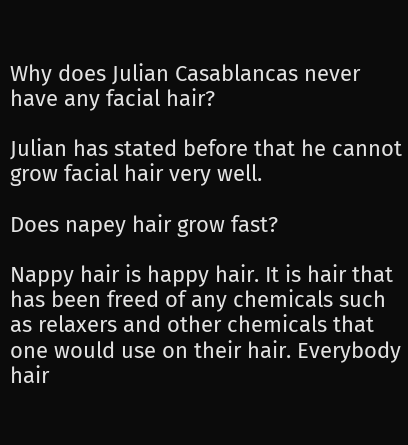Why does Julian Casablancas never have any facial hair?

Julian has stated before that he cannot grow facial hair very well.

Does napey hair grow fast?

Nappy hair is happy hair. It is hair that has been freed of any chemicals such as relaxers and other chemicals that one would use on their hair. Everybody hair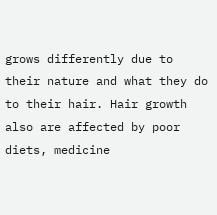grows differently due to their nature and what they do to their hair. Hair growth also are affected by poor diets, medicine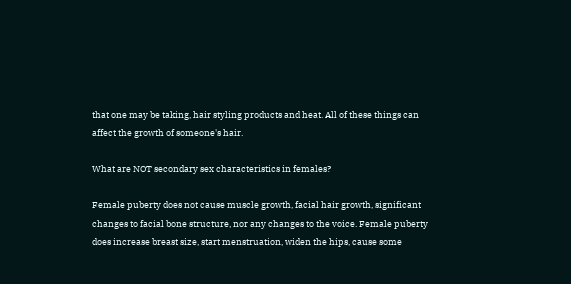that one may be taking, hair styling products and heat. All of these things can affect the growth of someone's hair.

What are NOT secondary sex characteristics in females?

Female puberty does not cause muscle growth, facial hair growth, significant changes to facial bone structure, nor any changes to the voice. Female puberty does increase breast size, start menstruation, widen the hips, cause some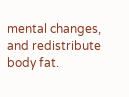mental changes, and redistribute body fat.